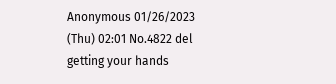Anonymous 01/26/2023 (Thu) 02:01 No.4822 del
getting your hands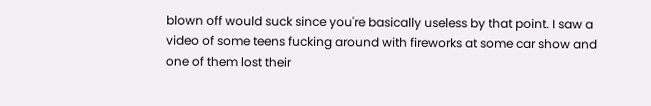blown off would suck since you're basically useless by that point. I saw a video of some teens fucking around with fireworks at some car show and one of them lost their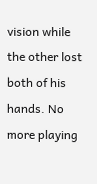vision while the other lost both of his hands. No more playing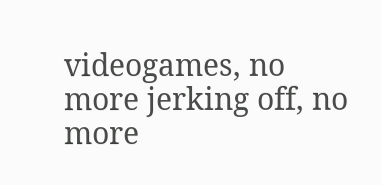videogames, no more jerking off, no more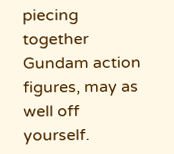piecing together Gundam action figures, may as well off yourself.